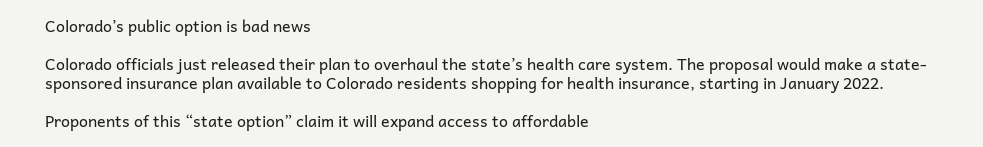Colorado’s public option is bad news

Colorado officials just released their plan to overhaul the state’s health care system. The proposal would make a state-sponsored insurance plan available to Colorado residents shopping for health insurance, starting in January 2022.

Proponents of this “state option” claim it will expand access to affordable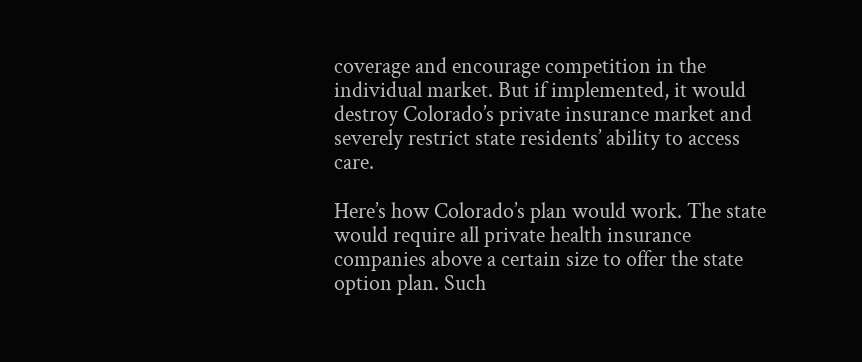coverage and encourage competition in the individual market. But if implemented, it would destroy Colorado’s private insurance market and severely restrict state residents’ ability to access care.

Here’s how Colorado’s plan would work. The state would require all private health insurance companies above a certain size to offer the state option plan. Such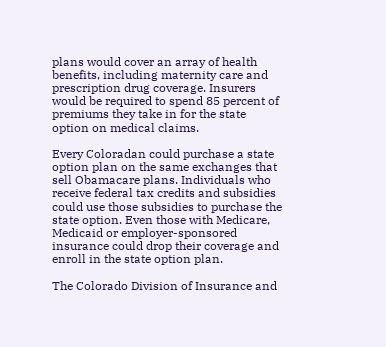plans would cover an array of health benefits, including maternity care and prescription drug coverage. Insurers would be required to spend 85 percent of premiums they take in for the state option on medical claims.

Every Coloradan could purchase a state option plan on the same exchanges that sell Obamacare plans. Individuals who receive federal tax credits and subsidies could use those subsidies to purchase the state option. Even those with Medicare, Medicaid or employer-sponsored insurance could drop their coverage and enroll in the state option plan.

The Colorado Division of Insurance and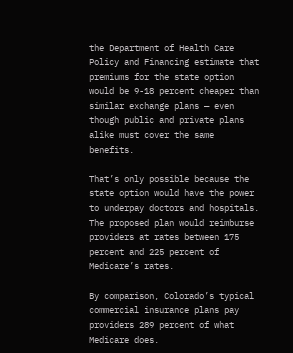the Department of Health Care Policy and Financing estimate that premiums for the state option would be 9-18 percent cheaper than similar exchange plans — even though public and private plans alike must cover the same benefits.

That’s only possible because the state option would have the power to underpay doctors and hospitals. The proposed plan would reimburse providers at rates between 175 percent and 225 percent of Medicare’s rates.

By comparison, Colorado’s typical commercial insurance plans pay providers 289 percent of what Medicare does.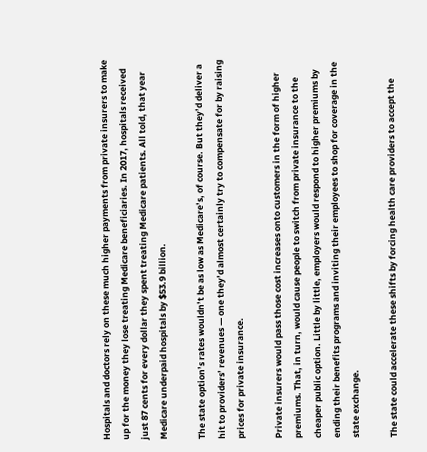Hospitals and doctors rely on these much higher payments from private insurers to make up for the money they lose treating Medicare beneficiaries. In 2017, hospitals received just 87 cents for every dollar they spent treating Medicare patients. All told, that year Medicare underpaid hospitals by $53.9 billion.

The state option’s rates wouldn’t be as low as Medicare’s, of course. But they’d deliver a hit to providers’ revenues — one they’d almost certainly try to compensate for by raising prices for private insurance.

Private insurers would pass those cost increases onto customers in the form of higher premiums. That, in turn, would cause people to switch from private insurance to the cheaper public option. Little by little, employers would respond to higher premiums by ending their benefits programs and inviting their employees to shop for coverage in the state exchange.

The state could accelerate these shifts by forcing health care providers to accept the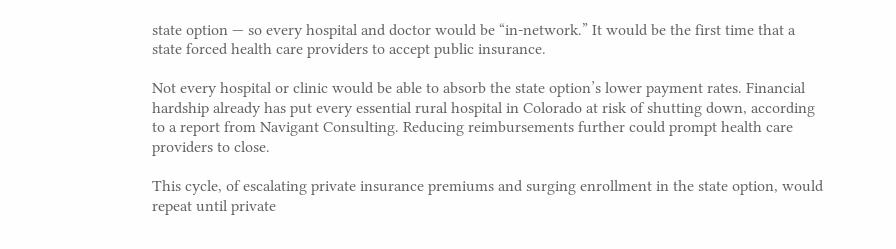state option — so every hospital and doctor would be “in-network.” It would be the first time that a state forced health care providers to accept public insurance.

Not every hospital or clinic would be able to absorb the state option’s lower payment rates. Financial hardship already has put every essential rural hospital in Colorado at risk of shutting down, according to a report from Navigant Consulting. Reducing reimbursements further could prompt health care providers to close.

This cycle, of escalating private insurance premiums and surging enrollment in the state option, would repeat until private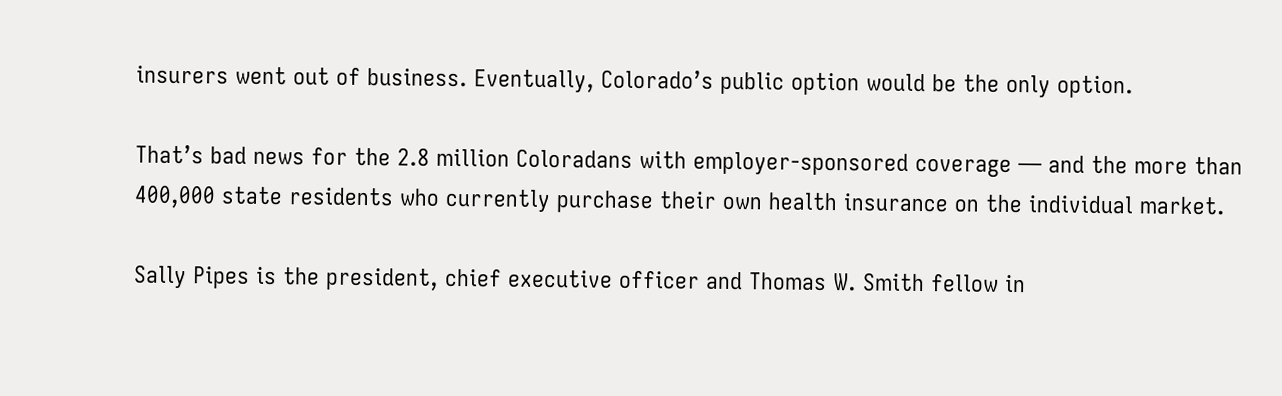insurers went out of business. Eventually, Colorado’s public option would be the only option.

That’s bad news for the 2.8 million Coloradans with employer-sponsored coverage — and the more than 400,000 state residents who currently purchase their own health insurance on the individual market.

Sally Pipes is the president, chief executive officer and Thomas W. Smith fellow in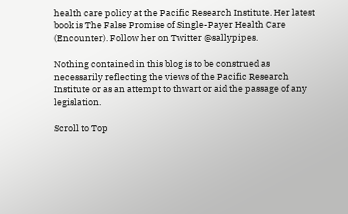health care policy at the Pacific Research Institute. Her latest book is The False Promise of Single-Payer Health Care (Encounter). Follow her on Twitter @sallypipes.

Nothing contained in this blog is to be construed as necessarily reflecting the views of the Pacific Research Institute or as an attempt to thwart or aid the passage of any legislation.

Scroll to Top